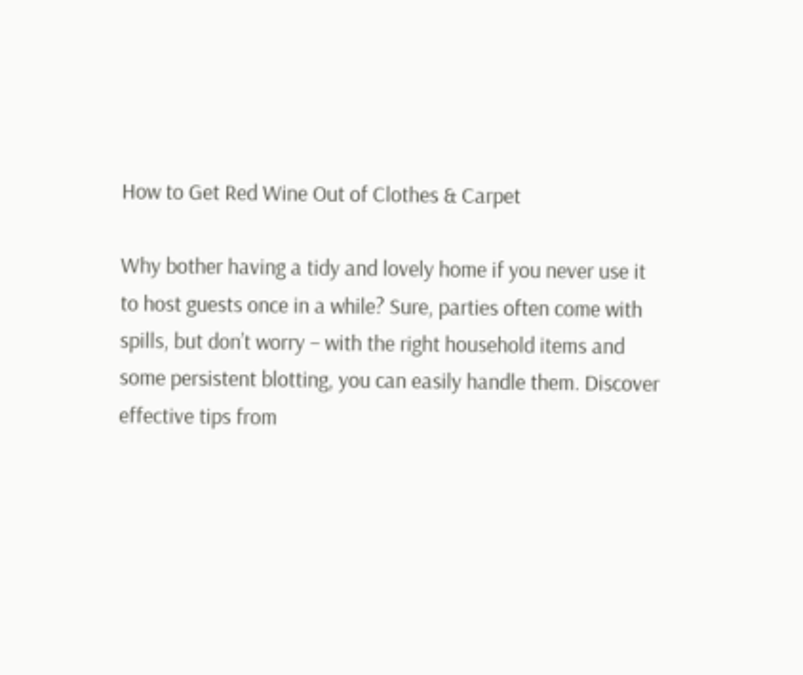How to Get Red Wine Out of Clothes & Carpet

Why bother having a tidy and lovely home if you never use it to host guests once in a while? Sure, parties often come with spills, but don’t worry – with the right household items and some persistent blotting, you can easily handle them. Discover effective tips from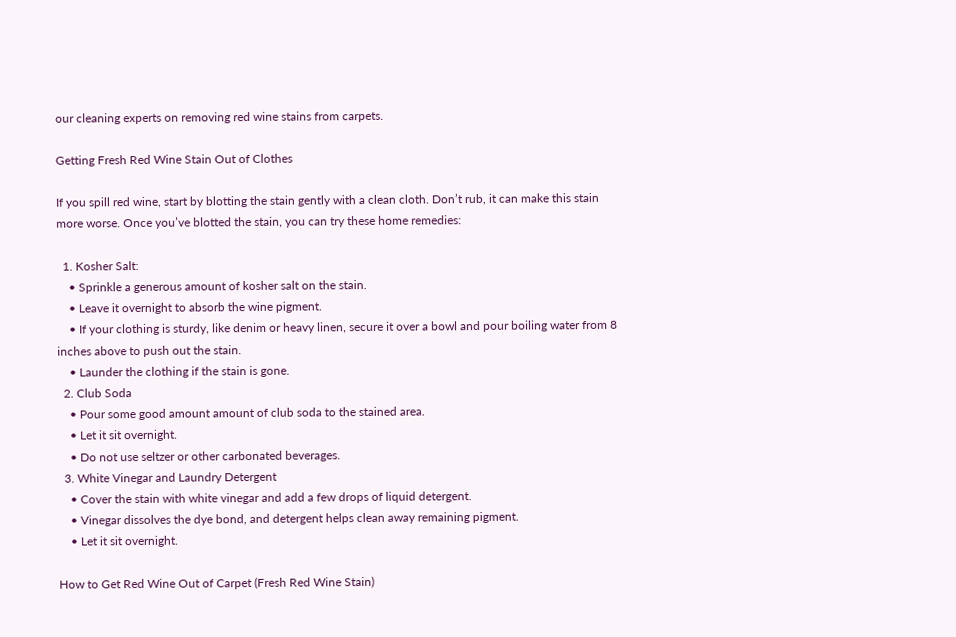our cleaning experts on removing red wine stains from carpets.

Getting Fresh Red Wine Stain Out of Clothes

If you spill red wine, start by blotting the stain gently with a clean cloth. Don’t rub, it can make this stain more worse. Once you’ve blotted the stain, you can try these home remedies:

  1. Kosher Salt:
    • Sprinkle a generous amount of kosher salt on the stain.
    • Leave it overnight to absorb the wine pigment.
    • If your clothing is sturdy, like denim or heavy linen, secure it over a bowl and pour boiling water from 8 inches above to push out the stain.
    • Launder the clothing if the stain is gone.
  2. Club Soda
    • Pour some good amount amount of club soda to the stained area.
    • Let it sit overnight.
    • Do not use seltzer or other carbonated beverages.
  3. White Vinegar and Laundry Detergent
    • Cover the stain with white vinegar and add a few drops of liquid detergent.
    • Vinegar dissolves the dye bond, and detergent helps clean away remaining pigment.
    • Let it sit overnight.

How to Get Red Wine Out of Carpet (Fresh Red Wine Stain)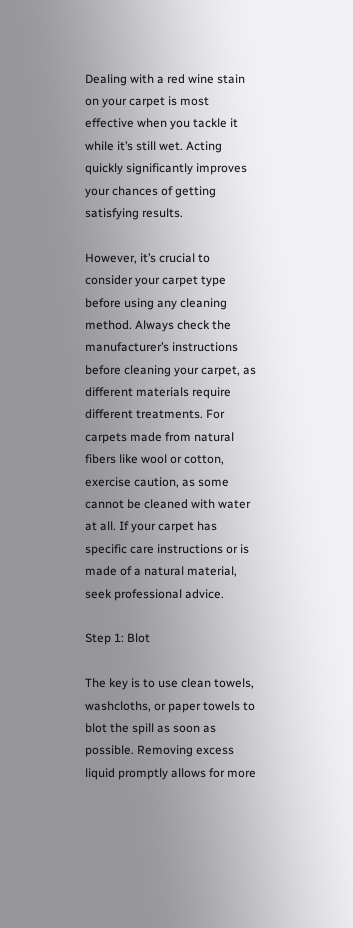Dealing with a red wine stain on your carpet is most effective when you tackle it while it’s still wet. Acting quickly significantly improves your chances of getting satisfying results.

However, it’s crucial to consider your carpet type before using any cleaning method. Always check the manufacturer’s instructions before cleaning your carpet, as different materials require different treatments. For carpets made from natural fibers like wool or cotton, exercise caution, as some cannot be cleaned with water at all. If your carpet has specific care instructions or is made of a natural material, seek professional advice.

Step 1: Blot

The key is to use clean towels, washcloths, or paper towels to blot the spill as soon as possible. Removing excess liquid promptly allows for more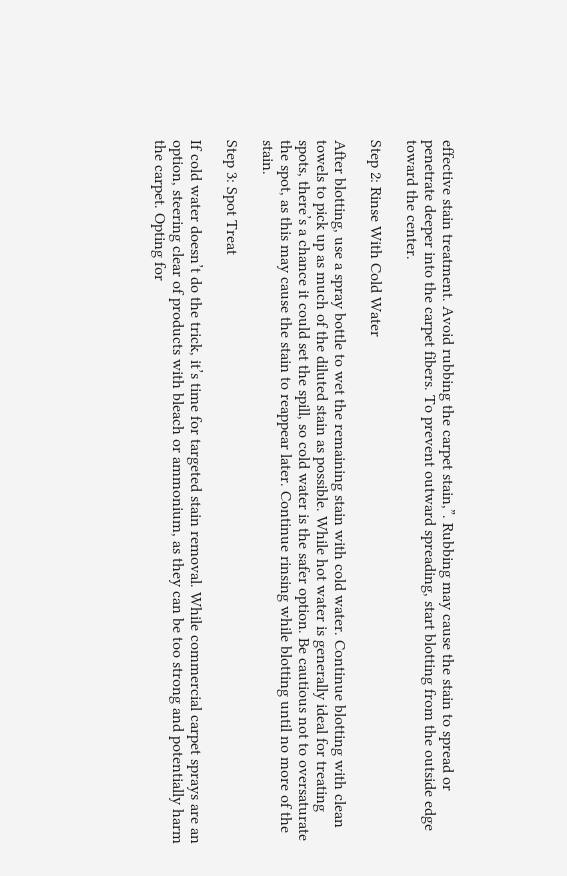effective stain treatment. Avoid rubbing the carpet stain,”. Rubbing may cause the stain to spread or penetrate deeper into the carpet fibers. To prevent outward spreading, start blotting from the outside edge toward the center.

Step 2: Rinse With Cold Water

After blotting, use a spray bottle to wet the remaining stain with cold water. Continue blotting with clean towels to pick up as much of the diluted stain as possible. While hot water is generally ideal for treating spots, there’s a chance it could set the spill, so cold water is the safer option. Be cautious not to oversaturate the spot, as this may cause the stain to reappear later. Continue rinsing while blotting until no more of the stain.

Step 3: Spot Treat

If cold water doesn’t do the trick, it’s time for targeted stain removal. While commercial carpet sprays are an option, steering clear of products with bleach or ammonium, as they can be too strong and potentially harm the carpet. Opting for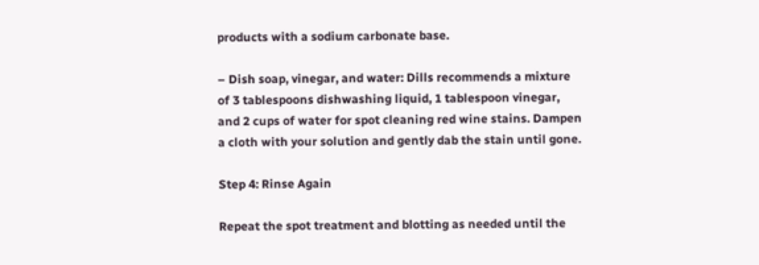products with a sodium carbonate base.

– Dish soap, vinegar, and water: Dills recommends a mixture of 3 tablespoons dishwashing liquid, 1 tablespoon vinegar, and 2 cups of water for spot cleaning red wine stains. Dampen a cloth with your solution and gently dab the stain until gone.

Step 4: Rinse Again

Repeat the spot treatment and blotting as needed until the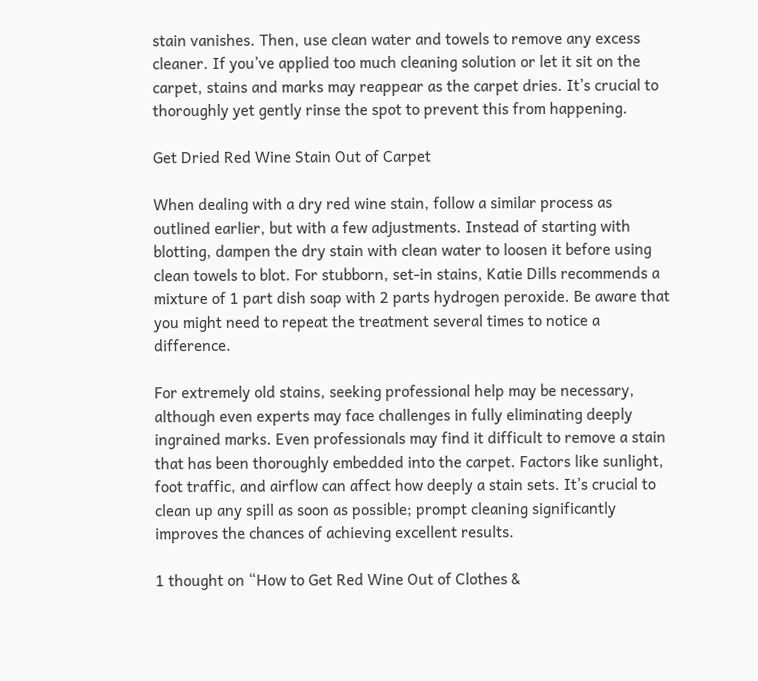stain vanishes. Then, use clean water and towels to remove any excess cleaner. If you’ve applied too much cleaning solution or let it sit on the carpet, stains and marks may reappear as the carpet dries. It’s crucial to thoroughly yet gently rinse the spot to prevent this from happening.

Get Dried Red Wine Stain Out of Carpet

When dealing with a dry red wine stain, follow a similar process as outlined earlier, but with a few adjustments. Instead of starting with blotting, dampen the dry stain with clean water to loosen it before using clean towels to blot. For stubborn, set-in stains, Katie Dills recommends a mixture of 1 part dish soap with 2 parts hydrogen peroxide. Be aware that you might need to repeat the treatment several times to notice a difference.

For extremely old stains, seeking professional help may be necessary, although even experts may face challenges in fully eliminating deeply ingrained marks. Even professionals may find it difficult to remove a stain that has been thoroughly embedded into the carpet. Factors like sunlight, foot traffic, and airflow can affect how deeply a stain sets. It’s crucial to clean up any spill as soon as possible; prompt cleaning significantly improves the chances of achieving excellent results.

1 thought on “How to Get Red Wine Out of Clothes &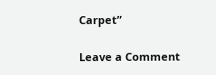Carpet”

Leave a Comment